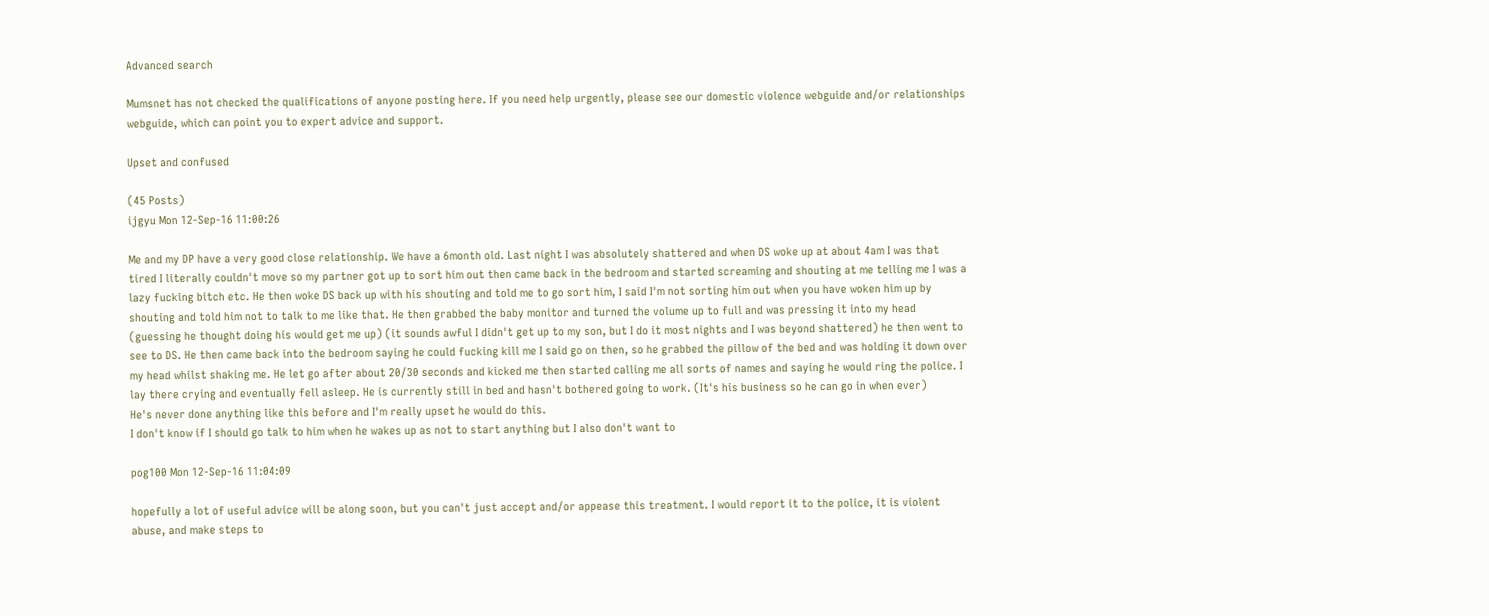Advanced search

Mumsnet has not checked the qualifications of anyone posting here. If you need help urgently, please see our domestic violence webguide and/or relationships webguide, which can point you to expert advice and support.

Upset and confused

(45 Posts)
ijgyu Mon 12-Sep-16 11:00:26

Me and my DP have a very good close relationship. We have a 6month old. Last night I was absolutely shattered and when DS woke up at about 4am I was that tired I literally couldn't move so my partner got up to sort him out then came back in the bedroom and started screaming and shouting at me telling me I was a lazy fucking bitch etc. He then woke DS back up with his shouting and told me to go sort him, I said I'm not sorting him out when you have woken him up by shouting and told him not to talk to me like that. He then grabbed the baby monitor and turned the volume up to full and was pressing it into my head (guessing he thought doing his would get me up) (it sounds awful I didn't get up to my son, but I do it most nights and I was beyond shattered) he then went to see to DS. He then came back into the bedroom saying he could fucking kill me I said go on then, so he grabbed the pillow of the bed and was holding it down over my head whilst shaking me. He let go after about 20/30 seconds and kicked me then started calling me all sorts of names and saying he would ring the police. I lay there crying and eventually fell asleep. He is currently still in bed and hasn't bothered going to work. (It's his business so he can go in when ever)
He's never done anything like this before and I'm really upset he would do this.
I don't know if I should go talk to him when he wakes up as not to start anything but I also don't want to

pog100 Mon 12-Sep-16 11:04:09

hopefully a lot of useful advice will be along soon, but you can't just accept and/or appease this treatment. I would report it to the police, it is violent abuse, and make steps to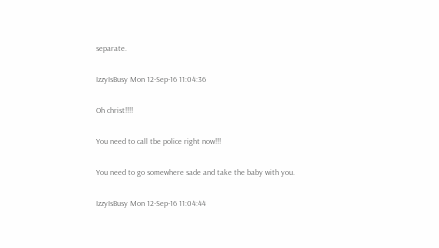separate.

IzzyIsBusy Mon 12-Sep-16 11:04:36

Oh christ!!!!

You need to call tbe police right now!!!

You need to go somewhere sade and take the baby with you.

IzzyIsBusy Mon 12-Sep-16 11:04:44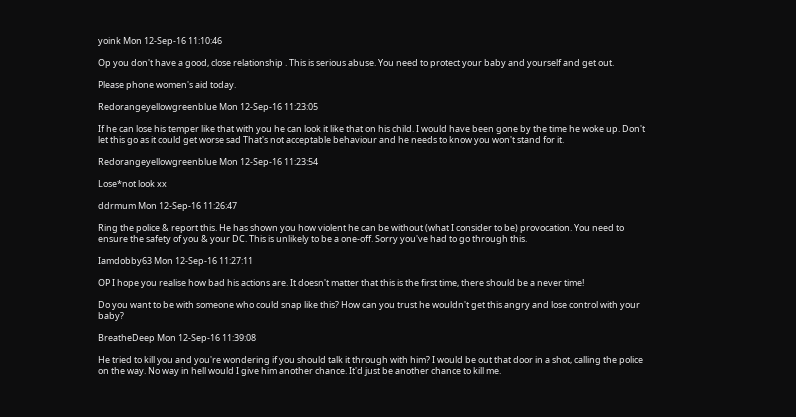yoink Mon 12-Sep-16 11:10:46

Op you don't have a good, close relationship . This is serious abuse. You need to protect your baby and yourself and get out.

Please phone women's aid today.

Redorangeyellowgreenblue Mon 12-Sep-16 11:23:05

If he can lose his temper like that with you he can look it like that on his child. I would have been gone by the time he woke up. Don't let this go as it could get worse sad That's not acceptable behaviour and he needs to know you won't stand for it.

Redorangeyellowgreenblue Mon 12-Sep-16 11:23:54

Lose*not look xx

ddrmum Mon 12-Sep-16 11:26:47

Ring the police & report this. He has shown you how violent he can be without (what I consider to be) provocation. You need to ensure the safety of you & your DC. This is unlikely to be a one-off. Sorry you've had to go through this.

Iamdobby63 Mon 12-Sep-16 11:27:11

OP I hope you realise how bad his actions are. It doesn't matter that this is the first time, there should be a never time!

Do you want to be with someone who could snap like this? How can you trust he wouldn't get this angry and lose control with your baby?

BreatheDeep Mon 12-Sep-16 11:39:08

He tried to kill you and you're wondering if you should talk it through with him? I would be out that door in a shot, calling the police on the way. No way in hell would I give him another chance. It'd just be another chance to kill me.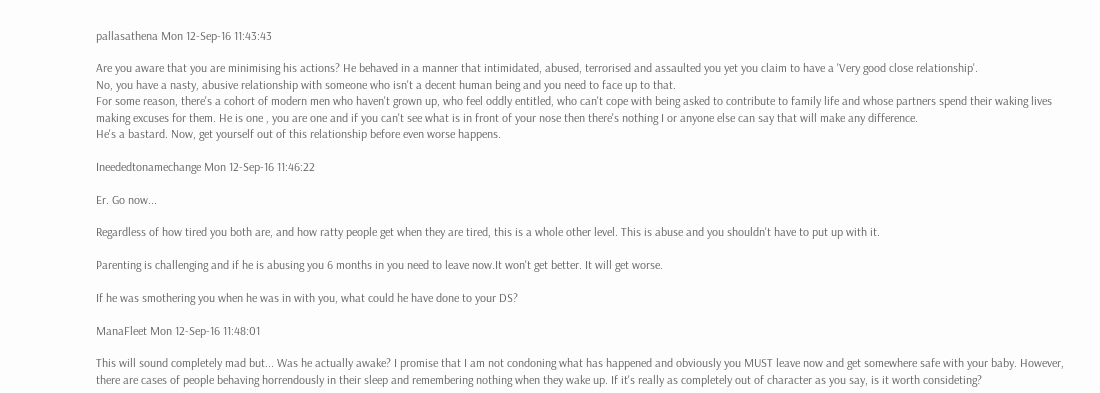pallasathena Mon 12-Sep-16 11:43:43

Are you aware that you are minimising his actions? He behaved in a manner that intimidated, abused, terrorised and assaulted you yet you claim to have a 'Very good close relationship'.
No, you have a nasty, abusive relationship with someone who isn't a decent human being and you need to face up to that.
For some reason, there's a cohort of modern men who haven't grown up, who feel oddly entitled, who can't cope with being asked to contribute to family life and whose partners spend their waking lives making excuses for them. He is one , you are one and if you can't see what is in front of your nose then there's nothing I or anyone else can say that will make any difference.
He's a bastard. Now, get yourself out of this relationship before even worse happens.

Ineededtonamechange Mon 12-Sep-16 11:46:22

Er. Go now...

Regardless of how tired you both are, and how ratty people get when they are tired, this is a whole other level. This is abuse and you shouldn't have to put up with it.

Parenting is challenging and if he is abusing you 6 months in you need to leave now.It won't get better. It will get worse.

If he was smothering you when he was in with you, what could he have done to your DS?

ManaFleet Mon 12-Sep-16 11:48:01

This will sound completely mad but... Was he actually awake? I promise that I am not condoning what has happened and obviously you MUST leave now and get somewhere safe with your baby. However, there are cases of people behaving horrendously in their sleep and remembering nothing when they wake up. If it's really as completely out of character as you say, is it worth consideting?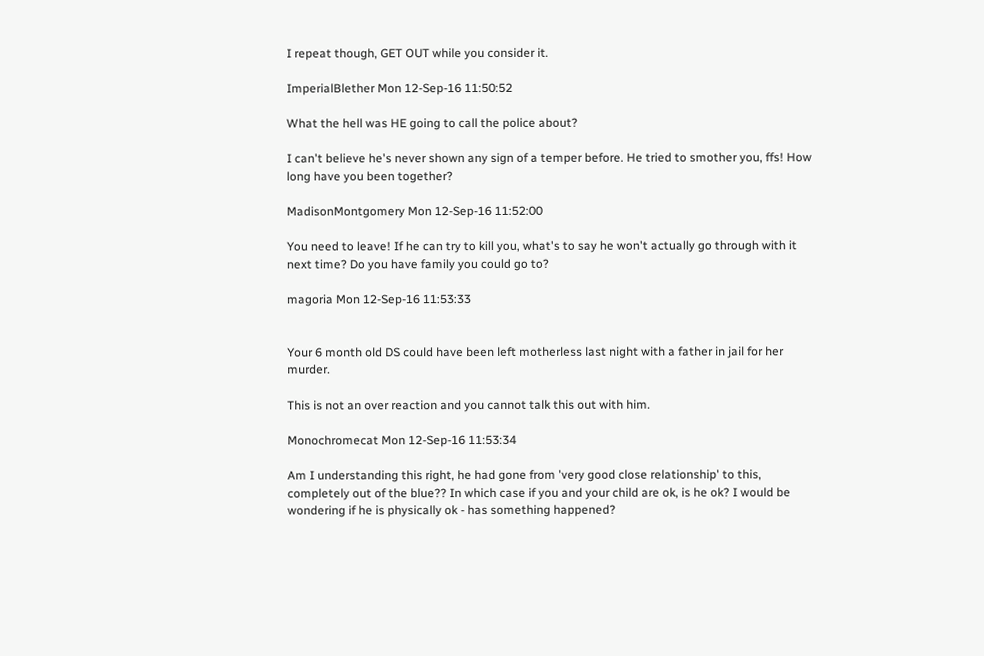I repeat though, GET OUT while you consider it.

ImperialBlether Mon 12-Sep-16 11:50:52

What the hell was HE going to call the police about?

I can't believe he's never shown any sign of a temper before. He tried to smother you, ffs! How long have you been together?

MadisonMontgomery Mon 12-Sep-16 11:52:00

You need to leave! If he can try to kill you, what's to say he won't actually go through with it next time? Do you have family you could go to?

magoria Mon 12-Sep-16 11:53:33


Your 6 month old DS could have been left motherless last night with a father in jail for her murder.

This is not an over reaction and you cannot talk this out with him.

Monochromecat Mon 12-Sep-16 11:53:34

Am I understanding this right, he had gone from 'very good close relationship' to this, completely out of the blue?? In which case if you and your child are ok, is he ok? I would be wondering if he is physically ok - has something happened?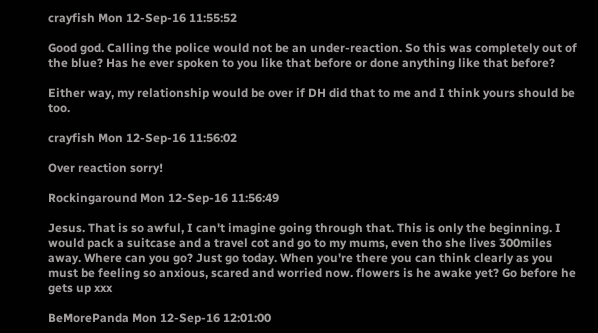crayfish Mon 12-Sep-16 11:55:52

Good god. Calling the police would not be an under-reaction. So this was completely out of the blue? Has he ever spoken to you like that before or done anything like that before?

Either way, my relationship would be over if DH did that to me and I think yours should be too.

crayfish Mon 12-Sep-16 11:56:02

Over reaction sorry!

Rockingaround Mon 12-Sep-16 11:56:49

Jesus. That is so awful, I can't imagine going through that. This is only the beginning. I would pack a suitcase and a travel cot and go to my mums, even tho she lives 300miles away. Where can you go? Just go today. When you're there you can think clearly as you must be feeling so anxious, scared and worried now. flowers is he awake yet? Go before he gets up xxx

BeMorePanda Mon 12-Sep-16 12:01:00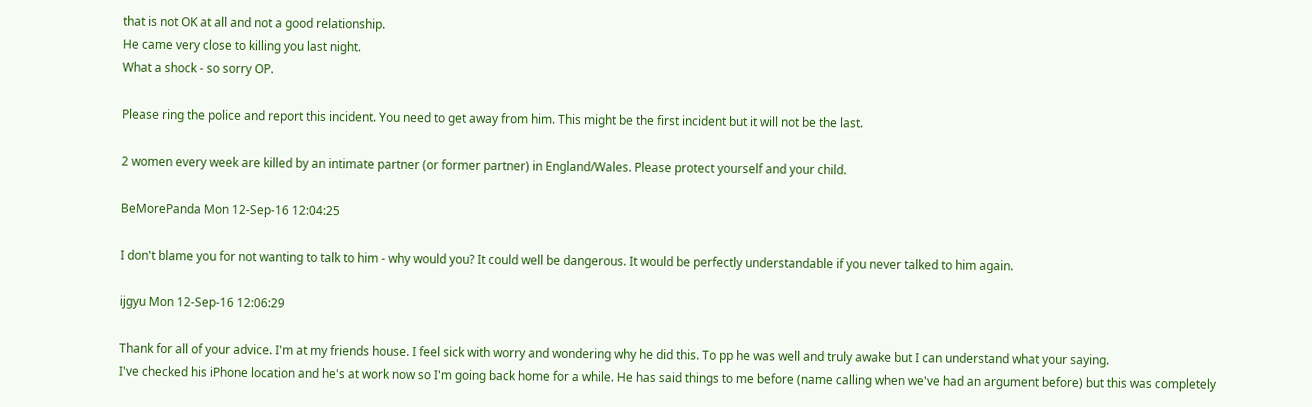that is not OK at all and not a good relationship.
He came very close to killing you last night.
What a shock - so sorry OP.

Please ring the police and report this incident. You need to get away from him. This might be the first incident but it will not be the last.

2 women every week are killed by an intimate partner (or former partner) in England/Wales. Please protect yourself and your child.

BeMorePanda Mon 12-Sep-16 12:04:25

I don't blame you for not wanting to talk to him - why would you? It could well be dangerous. It would be perfectly understandable if you never talked to him again.

ijgyu Mon 12-Sep-16 12:06:29

Thank for all of your advice. I'm at my friends house. I feel sick with worry and wondering why he did this. To pp he was well and truly awake but I can understand what your saying.
I've checked his iPhone location and he's at work now so I'm going back home for a while. He has said things to me before (name calling when we've had an argument before) but this was completely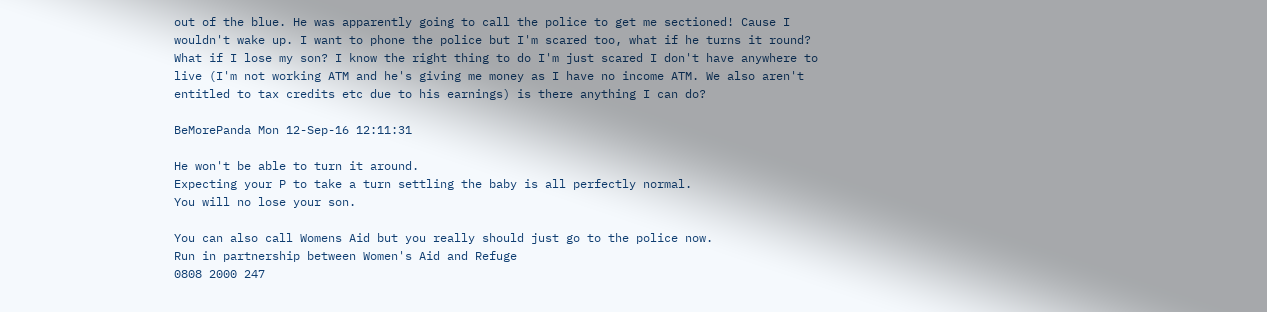out of the blue. He was apparently going to call the police to get me sectioned! Cause I wouldn't wake up. I want to phone the police but I'm scared too, what if he turns it round? What if I lose my son? I know the right thing to do I'm just scared I don't have anywhere to live (I'm not working ATM and he's giving me money as I have no income ATM. We also aren't entitled to tax credits etc due to his earnings) is there anything I can do?

BeMorePanda Mon 12-Sep-16 12:11:31

He won't be able to turn it around.
Expecting your P to take a turn settling the baby is all perfectly normal.
You will no lose your son.

You can also call Womens Aid but you really should just go to the police now.
Run in partnership between Women's Aid and Refuge
0808 2000 247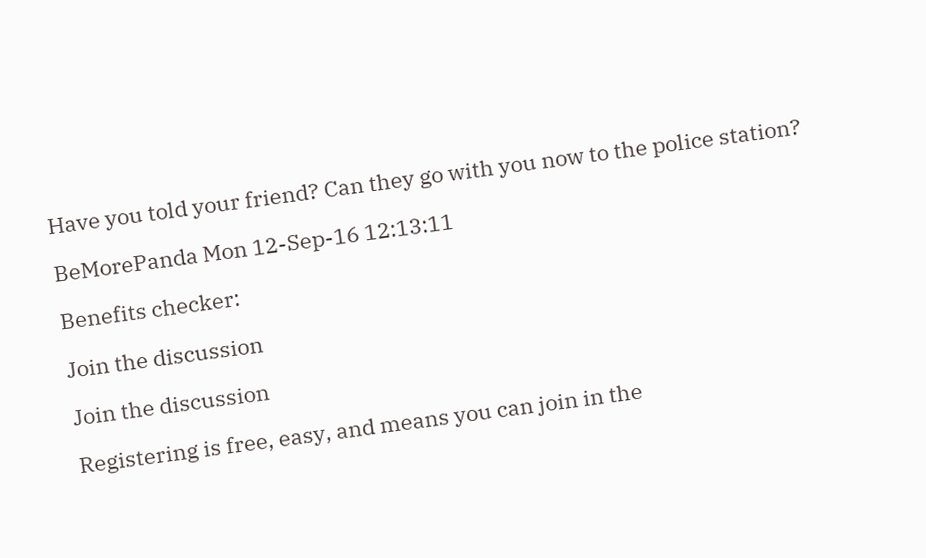Have you told your friend? Can they go with you now to the police station?

BeMorePanda Mon 12-Sep-16 12:13:11

Benefits checker:

Join the discussion

Join the discussion

Registering is free, easy, and means you can join in the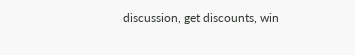discussion, get discounts, win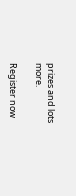prizes and lots more.

Register now